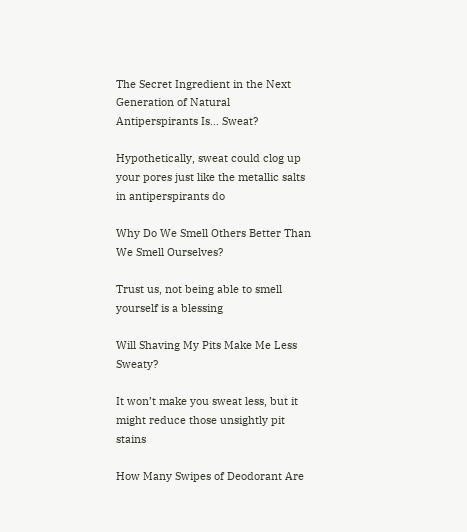The Secret Ingredient in the Next Generation of Natural Antiperspirants Is… Sweat?

Hypothetically, sweat could clog up your pores just like the metallic salts in antiperspirants do

Why Do We Smell Others Better Than We Smell Ourselves?

Trust us, not being able to smell yourself is a blessing

Will Shaving My Pits Make Me Less Sweaty?

It won’t make you sweat less, but it might reduce those unsightly pit stains

How Many Swipes of Deodorant Are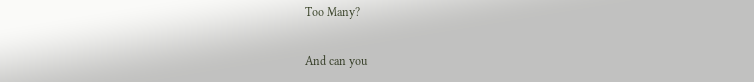Too Many?

And can you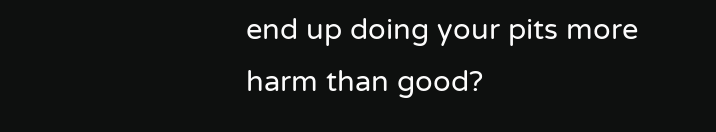end up doing your pits more harm than good?